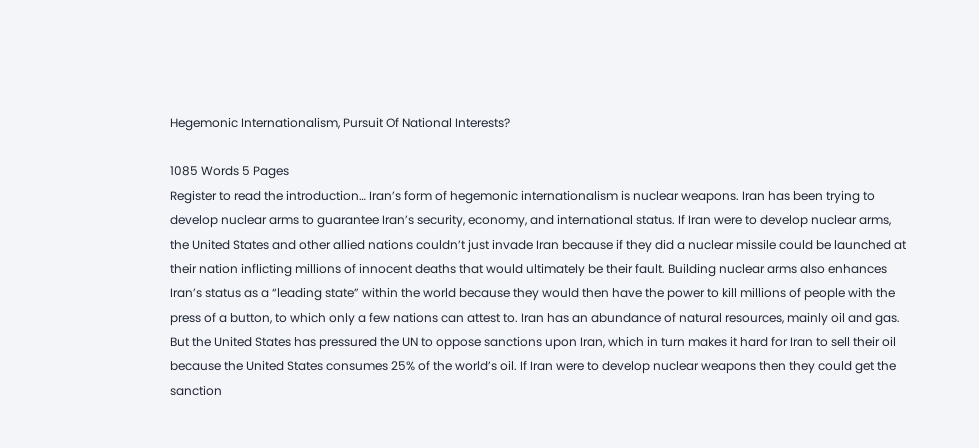Hegemonic Internationalism, Pursuit Of National Interests?

1085 Words 5 Pages
Register to read the introduction… Iran’s form of hegemonic internationalism is nuclear weapons. Iran has been trying to develop nuclear arms to guarantee Iran’s security, economy, and international status. If Iran were to develop nuclear arms, the United States and other allied nations couldn’t just invade Iran because if they did a nuclear missile could be launched at their nation inflicting millions of innocent deaths that would ultimately be their fault. Building nuclear arms also enhances Iran’s status as a “leading state” within the world because they would then have the power to kill millions of people with the press of a button, to which only a few nations can attest to. Iran has an abundance of natural resources, mainly oil and gas. But the United States has pressured the UN to oppose sanctions upon Iran, which in turn makes it hard for Iran to sell their oil because the United States consumes 25% of the world’s oil. If Iran were to develop nuclear weapons then they could get the sanction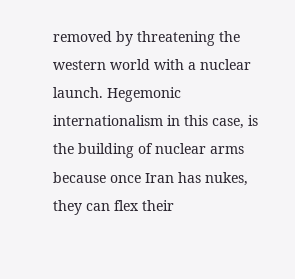removed by threatening the western world with a nuclear launch. Hegemonic internationalism in this case, is the building of nuclear arms because once Iran has nukes, they can flex their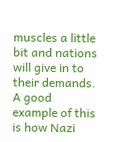muscles a little bit and nations will give in to their demands. A good example of this is how Nazi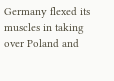Germany flexed its muscles in taking over Poland and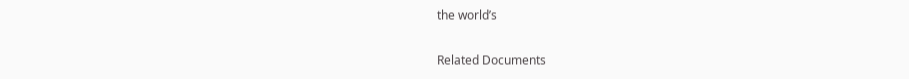the world’s

Related Documents